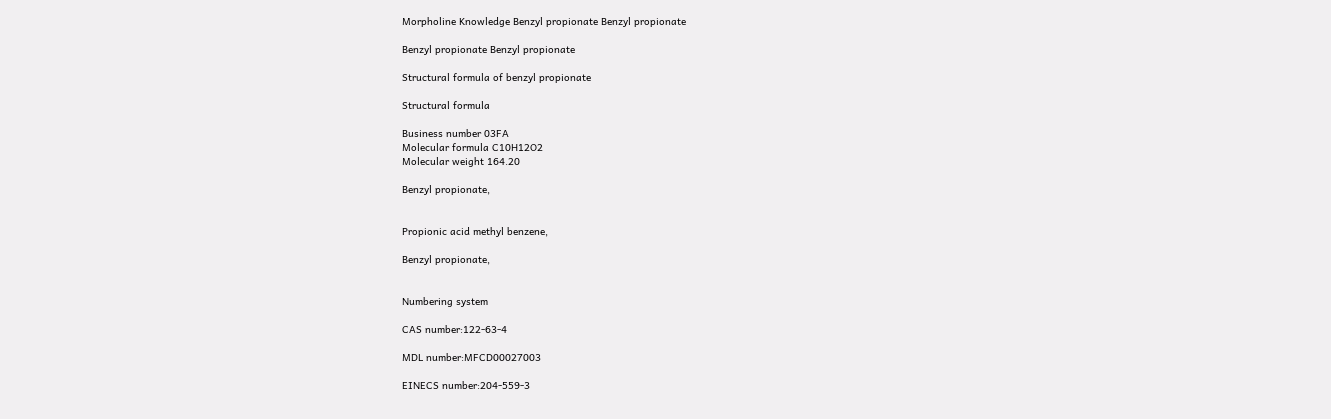Morpholine Knowledge Benzyl propionate Benzyl propionate

Benzyl propionate Benzyl propionate

Structural formula of benzyl propionate

Structural formula

Business number 03FA
Molecular formula C10H12O2
Molecular weight 164.20

Benzyl propionate,


Propionic acid methyl benzene,

Benzyl propionate,


Numbering system

CAS number:122-63-4

MDL number:MFCD00027003

EINECS number:204-559-3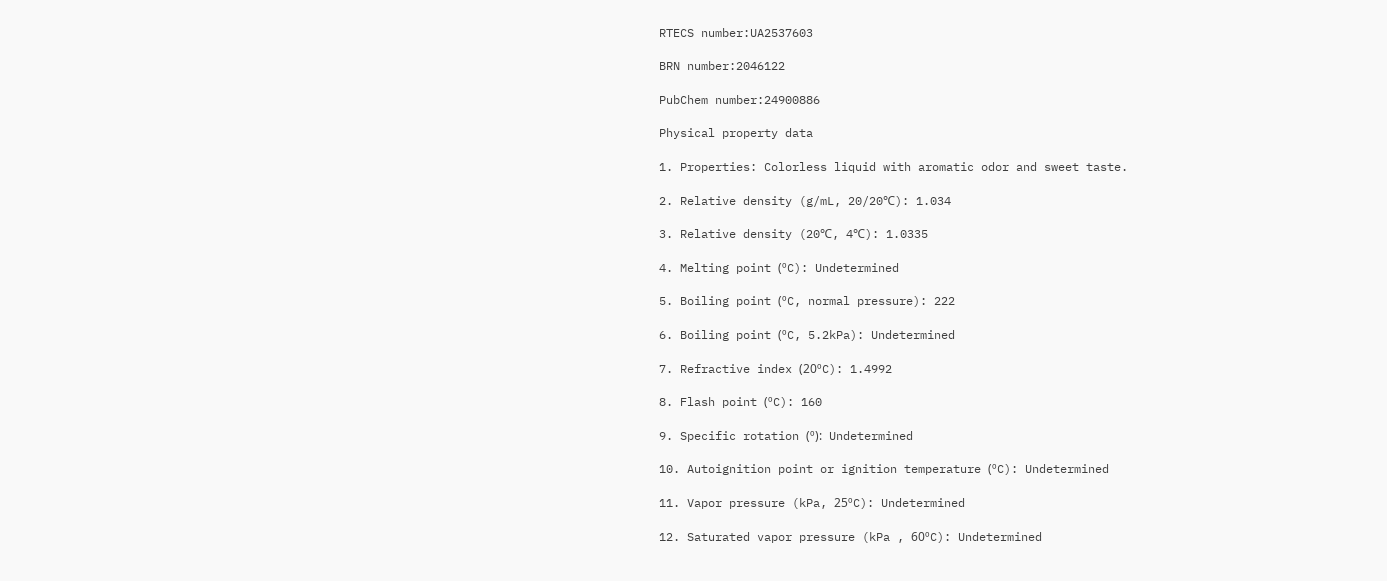RTECS number:UA2537603

BRN number:2046122

PubChem number:24900886

Physical property data

1. Properties: Colorless liquid with aromatic odor and sweet taste.

2. Relative density (g/mL, 20/20℃): 1.034

3. Relative density (20℃, 4℃): 1.0335

4. Melting point (ºC): Undetermined

5. Boiling point (ºC, normal pressure): 222

6. Boiling point (ºC, 5.2kPa): Undetermined

7. Refractive index (20ºC): 1.4992

8. Flash point (ºC): 160

9. Specific rotation (º): Undetermined

10. Autoignition point or ignition temperature (ºC): Undetermined

11. Vapor pressure (kPa, 25ºC): Undetermined

12. Saturated vapor pressure (kPa , 60ºC): Undetermined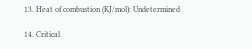13. Heat of combustion (KJ/mol): Undetermined

14. Critical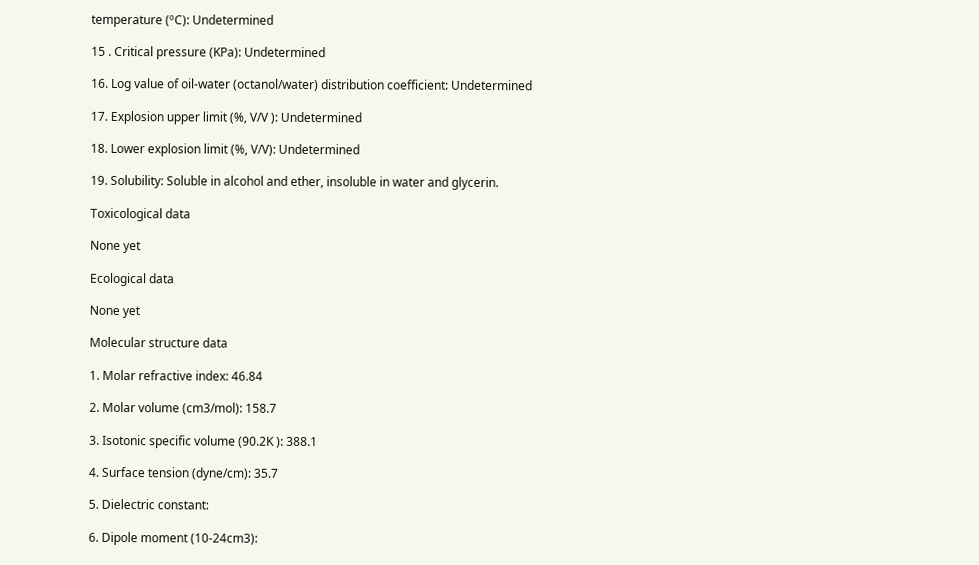temperature (ºC): Undetermined

15 . Critical pressure (KPa): Undetermined

16. Log value of oil-water (octanol/water) distribution coefficient: Undetermined

17. Explosion upper limit (%, V/V ): Undetermined

18. Lower explosion limit (%, V/V): Undetermined

19. Solubility: Soluble in alcohol and ether, insoluble in water and glycerin.

Toxicological data

None yet

Ecological data

None yet

Molecular structure data

1. Molar refractive index: 46.84

2. Molar volume (cm3/mol): 158.7

3. Isotonic specific volume (90.2K ): 388.1

4. Surface tension (dyne/cm): 35.7

5. Dielectric constant:

6. Dipole moment (10-24cm3):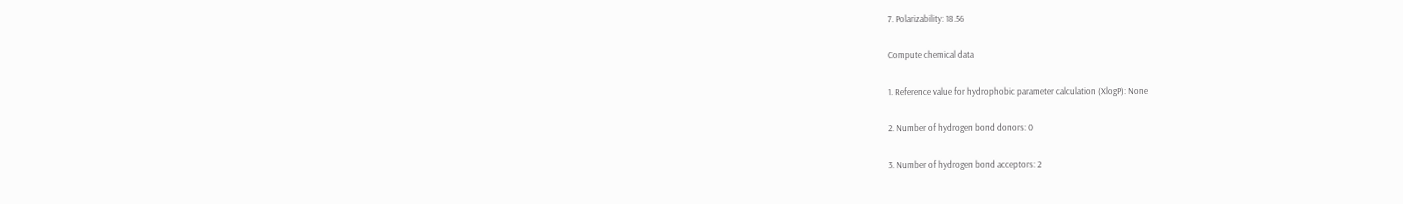7. Polarizability: 18.56

Compute chemical data

1. Reference value for hydrophobic parameter calculation (XlogP): None

2. Number of hydrogen bond donors: 0

3. Number of hydrogen bond acceptors: 2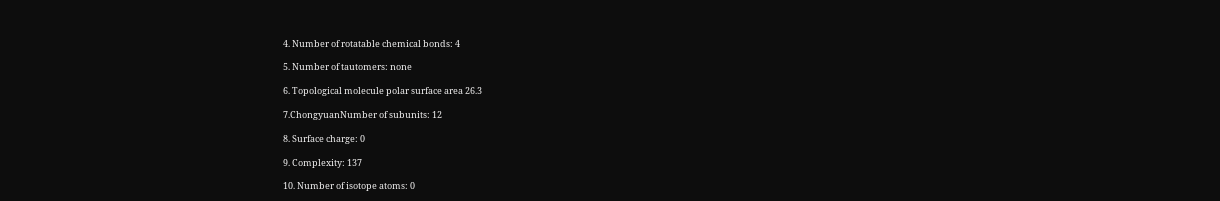4. Number of rotatable chemical bonds: 4

5. Number of tautomers: none

6. Topological molecule polar surface area 26.3

7.ChongyuanNumber of subunits: 12

8. Surface charge: 0

9. Complexity: 137

10. Number of isotope atoms: 0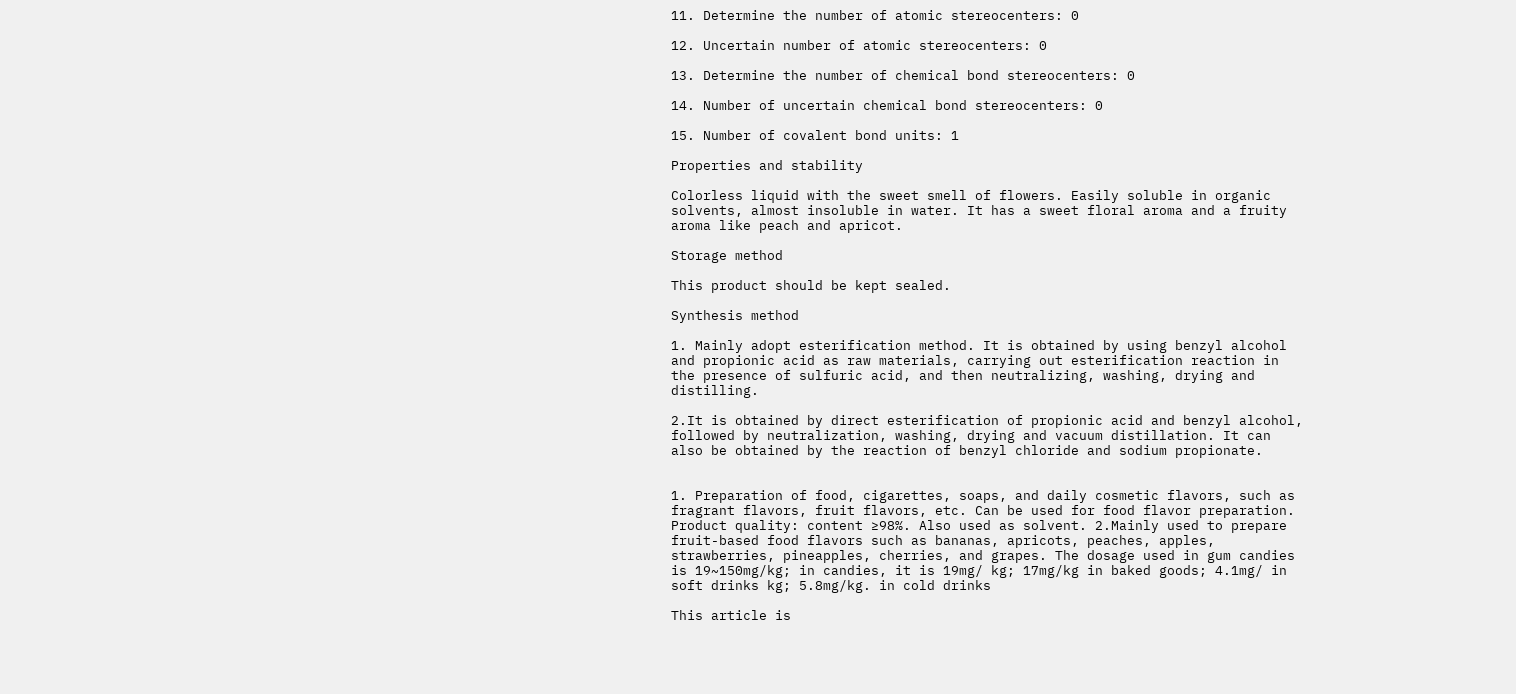11. Determine the number of atomic stereocenters: 0

12. Uncertain number of atomic stereocenters: 0

13. Determine the number of chemical bond stereocenters: 0

14. Number of uncertain chemical bond stereocenters: 0

15. Number of covalent bond units: 1

Properties and stability

Colorless liquid with the sweet smell of flowers. Easily soluble in organic solvents, almost insoluble in water. It has a sweet floral aroma and a fruity aroma like peach and apricot.

Storage method

This product should be kept sealed.

Synthesis method

1. Mainly adopt esterification method. It is obtained by using benzyl alcohol and propionic acid as raw materials, carrying out esterification reaction in the presence of sulfuric acid, and then neutralizing, washing, drying and distilling.

2.It is obtained by direct esterification of propionic acid and benzyl alcohol, followed by neutralization, washing, drying and vacuum distillation. It can also be obtained by the reaction of benzyl chloride and sodium propionate.


1. Preparation of food, cigarettes, soaps, and daily cosmetic flavors, such as fragrant flavors, fruit flavors, etc. Can be used for food flavor preparation. Product quality: content ≥98%. Also used as solvent. 2.Mainly used to prepare fruit-based food flavors such as bananas, apricots, peaches, apples, strawberries, pineapples, cherries, and grapes. The dosage used in gum candies is 19~150mg/kg; in candies, it is 19mg/ kg; 17mg/kg in baked goods; 4.1mg/ in soft drinks kg; 5.8mg/kg. in cold drinks

This article is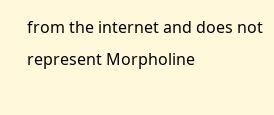from the internet and does not represent Morpholine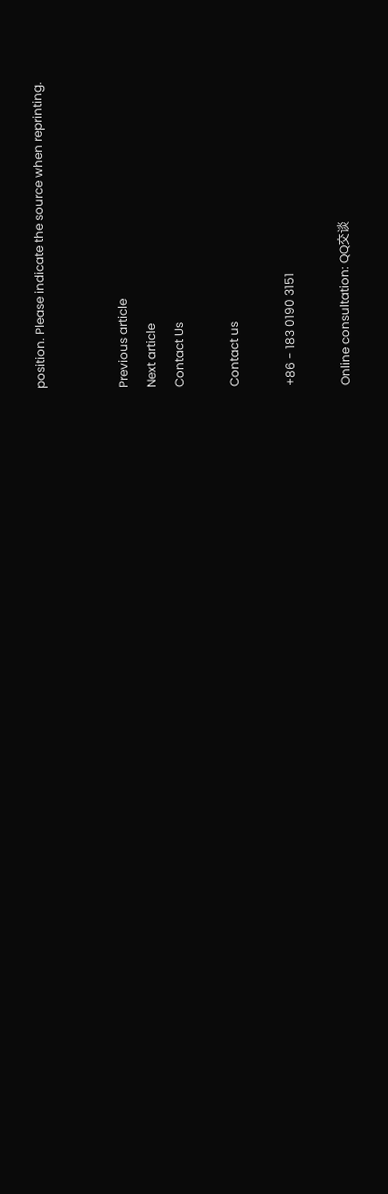position. Please indicate the source when reprinting.


Previous article
Next article
Contact Us

Contact us

+86 - 183 0190 3151

Online consultation: QQ交谈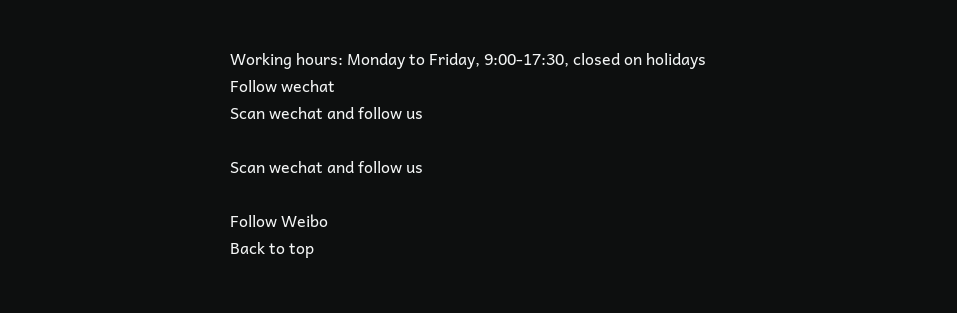Working hours: Monday to Friday, 9:00-17:30, closed on holidays
Follow wechat
Scan wechat and follow us

Scan wechat and follow us

Follow Weibo
Back to top